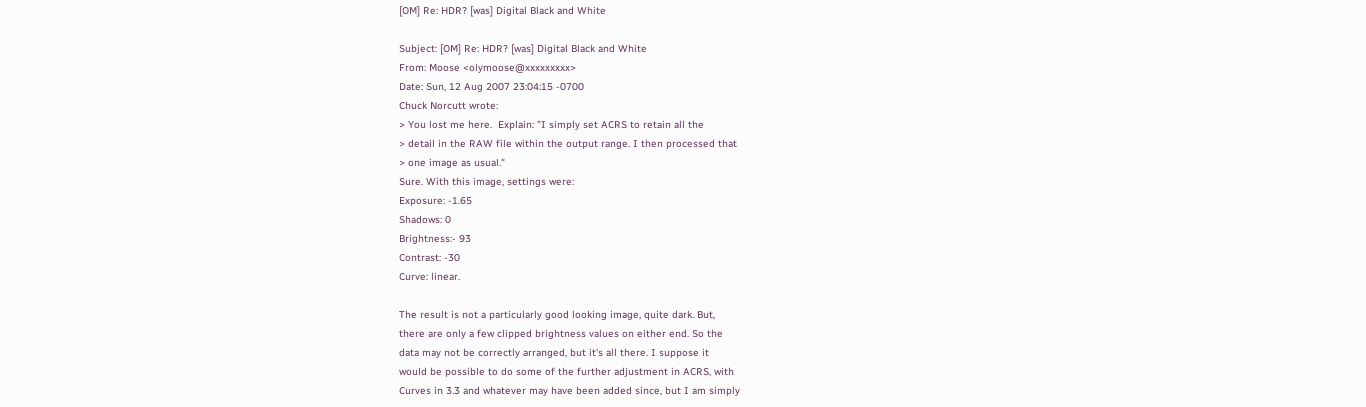[OM] Re: HDR? [was] Digital Black and White

Subject: [OM] Re: HDR? [was] Digital Black and White
From: Moose <olymoose@xxxxxxxxx>
Date: Sun, 12 Aug 2007 23:04:15 -0700
Chuck Norcutt wrote:
> You lost me here.  Explain: "I simply set ACRS to retain all the
> detail in the RAW file within the output range. I then processed that
> one image as usual."
Sure. With this image, settings were:
Exposure: -1.65
Shadows: 0
Brightness:- 93
Contrast: -30
Curve: linear.

The result is not a particularly good looking image, quite dark. But,
there are only a few clipped brightness values on either end. So the
data may not be correctly arranged, but it's all there. I suppose it
would be possible to do some of the further adjustment in ACRS, with
Curves in 3.3 and whatever may have been added since, but I am simply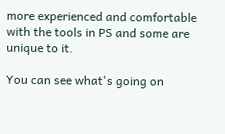more experienced and comfortable with the tools in PS and some are
unique to it.

You can see what's going on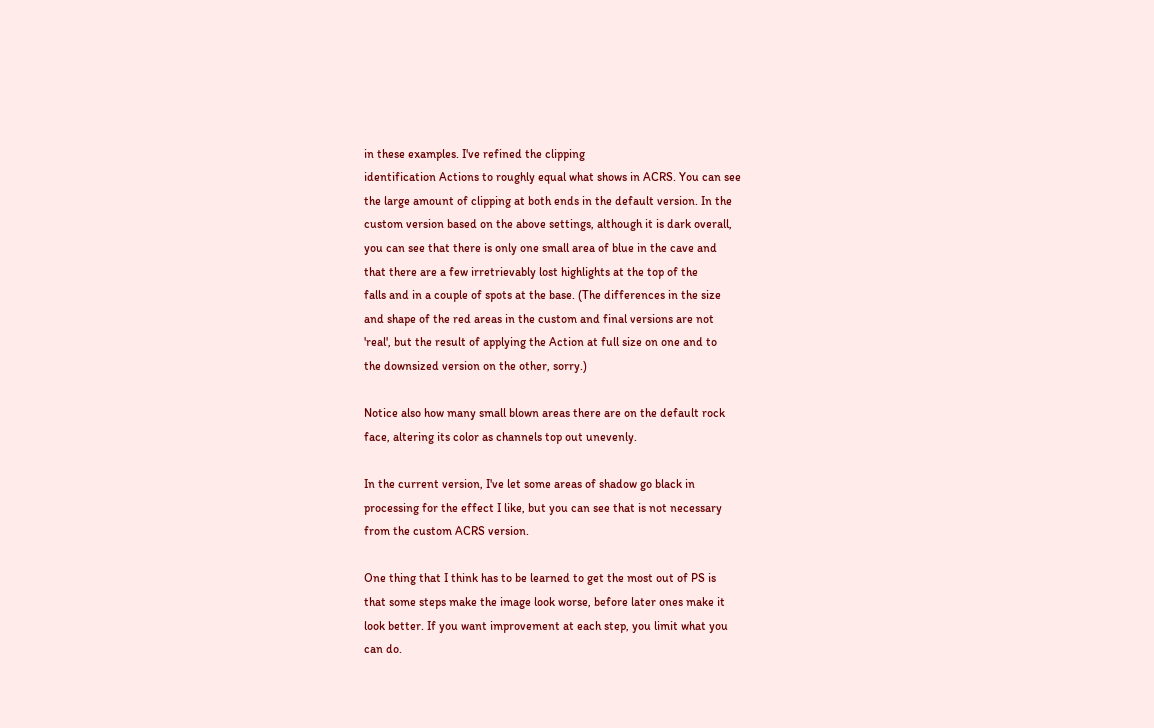in these examples. I've refined the clipping
identification Actions to roughly equal what shows in ACRS. You can see
the large amount of clipping at both ends in the default version. In the
custom version based on the above settings, although it is dark overall,
you can see that there is only one small area of blue in the cave and
that there are a few irretrievably lost highlights at the top of the
falls and in a couple of spots at the base. (The differences in the size
and shape of the red areas in the custom and final versions are not
'real', but the result of applying the Action at full size on one and to
the downsized version on the other, sorry.)

Notice also how many small blown areas there are on the default rock
face, altering its color as channels top out unevenly.

In the current version, I've let some areas of shadow go black in
processing for the effect I like, but you can see that is not necessary
from the custom ACRS version.

One thing that I think has to be learned to get the most out of PS is
that some steps make the image look worse, before later ones make it
look better. If you want improvement at each step, you limit what you
can do.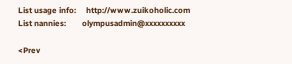List usage info:     http://www.zuikoholic.com
List nannies:        olympusadmin@xxxxxxxxxx

<Prev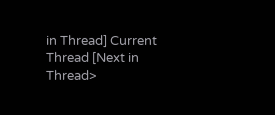in Thread] Current Thread [Next in Thread>